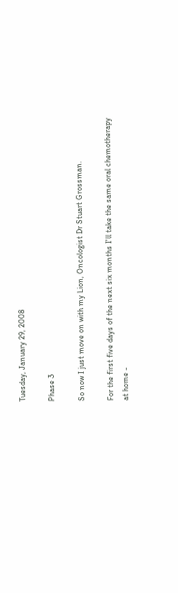Tuesday, January 29, 2008

Phase 3

So now I just move on with my Lion, Oncologist Dr Stuart Grossman.

For the first five days of the next six months I'll take the same oral chemotherapy at home -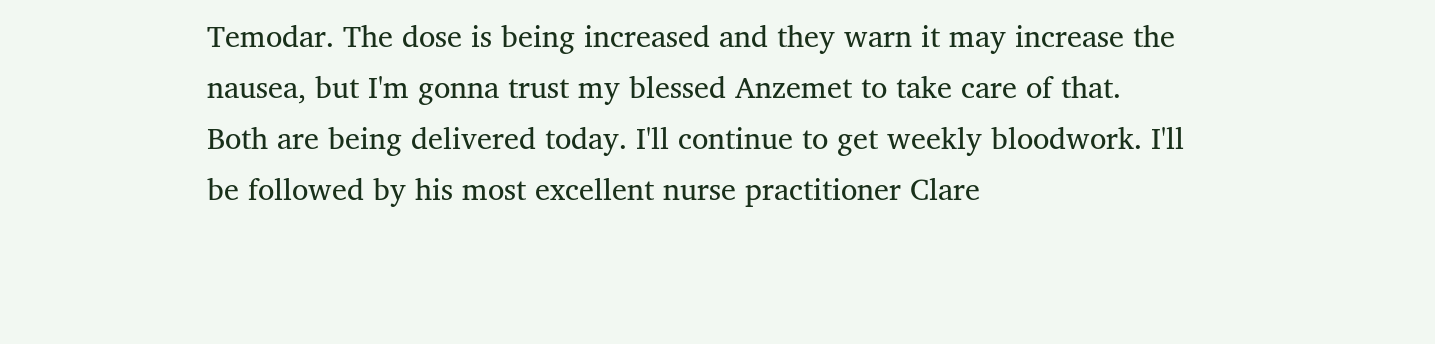Temodar. The dose is being increased and they warn it may increase the nausea, but I'm gonna trust my blessed Anzemet to take care of that.
Both are being delivered today. I'll continue to get weekly bloodwork. I'll be followed by his most excellent nurse practitioner Clare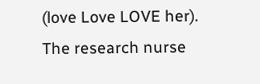(love Love LOVE her). The research nurse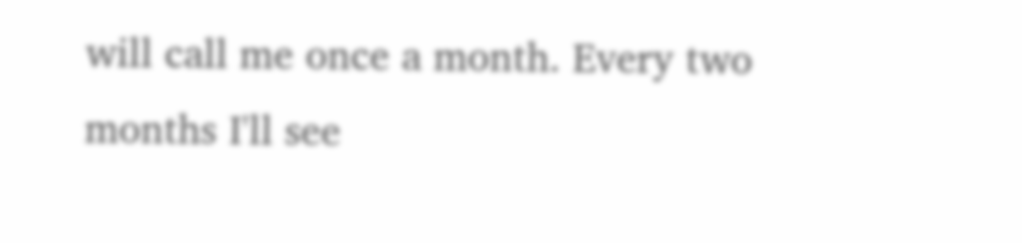will call me once a month. Every two months I'll see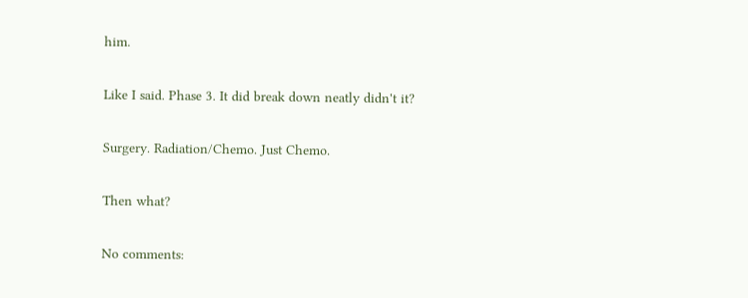him.

Like I said. Phase 3. It did break down neatly didn't it?

Surgery. Radiation/Chemo. Just Chemo.

Then what?

No comments: